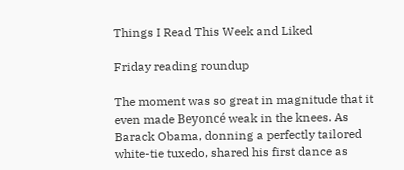Things I Read This Week and Liked

Friday reading roundup

The moment was so great in magnitude that it even made Beyoncé weak in the knees. As Barack Obama, donning a perfectly tailored white-tie tuxedo, shared his first dance as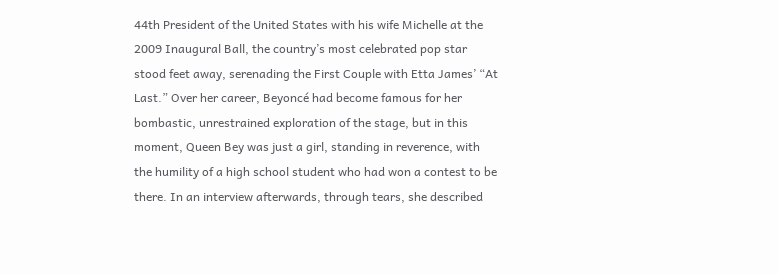44th President of the United States with his wife Michelle at the 2009 Inaugural Ball, the country’s most celebrated pop star stood feet away, serenading the First Couple with Etta James’ “At Last.” Over her career, Beyoncé had become famous for her bombastic, unrestrained exploration of the stage, but in this moment, Queen Bey was just a girl, standing in reverence, with the humility of a high school student who had won a contest to be there. In an interview afterwards, through tears, she described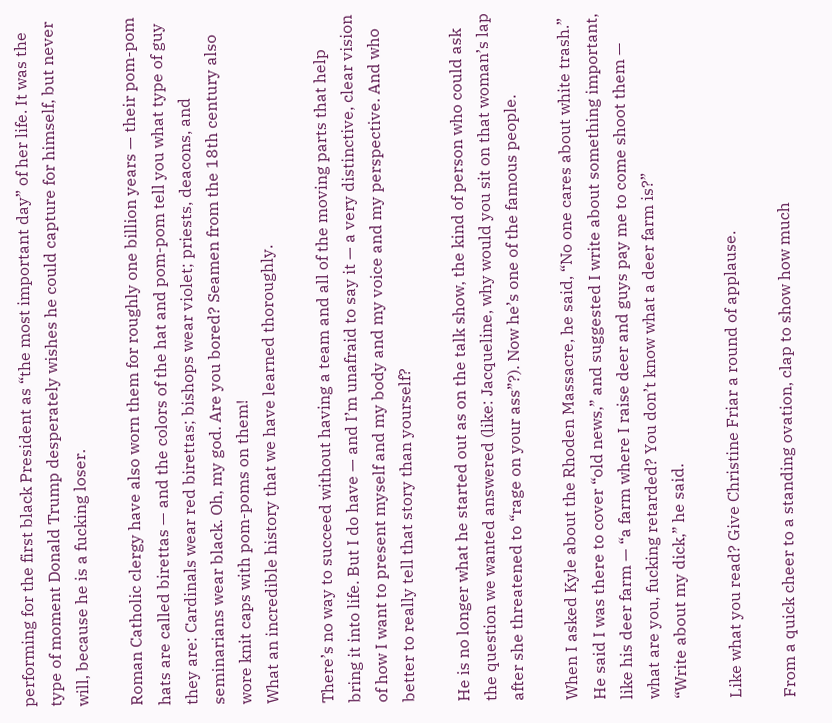performing for the first black President as “the most important day” of her life. It was the type of moment Donald Trump desperately wishes he could capture for himself, but never will, because he is a fucking loser.

Roman Catholic clergy have also worn them for roughly one billion years — their pom-pom hats are called birettas — and the colors of the hat and pom-pom tell you what type of guy they are: Cardinals wear red birettas; bishops wear violet; priests, deacons, and seminarians wear black. Oh, my god. Are you bored? Seamen from the 18th century also wore knit caps with pom-poms on them!
What an incredible history that we have learned thoroughly.

There’s no way to succeed without having a team and all of the moving parts that help bring it into life. But I do have — and I’m unafraid to say it — a very distinctive, clear vision of how I want to present myself and my body and my voice and my perspective. And who better to really tell that story than yourself?

He is no longer what he started out as on the talk show, the kind of person who could ask the question we wanted answered (like: Jacqueline, why would you sit on that woman’s lap after she threatened to “rage on your ass”?). Now he’s one of the famous people.

When I asked Kyle about the Rhoden Massacre, he said, “No one cares about white trash.” He said I was there to cover “old news,” and suggested I write about something important, like his deer farm — “a farm where I raise deer and guys pay me to come shoot them — what are you, fucking retarded? You don’t know what a deer farm is?”
“Write about my dick,” he said.

Like what you read? Give Christine Friar a round of applause.

From a quick cheer to a standing ovation, clap to show how much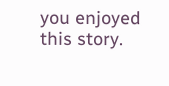you enjoyed this story.